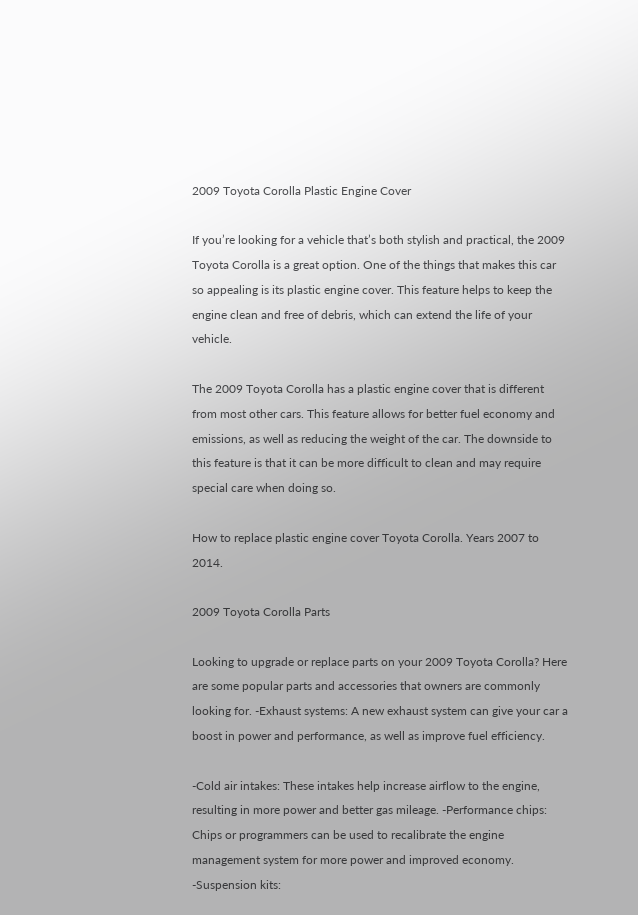2009 Toyota Corolla Plastic Engine Cover

If you’re looking for a vehicle that’s both stylish and practical, the 2009 Toyota Corolla is a great option. One of the things that makes this car so appealing is its plastic engine cover. This feature helps to keep the engine clean and free of debris, which can extend the life of your vehicle.

The 2009 Toyota Corolla has a plastic engine cover that is different from most other cars. This feature allows for better fuel economy and emissions, as well as reducing the weight of the car. The downside to this feature is that it can be more difficult to clean and may require special care when doing so.

How to replace plastic engine cover Toyota Corolla. Years 2007 to 2014.

2009 Toyota Corolla Parts

Looking to upgrade or replace parts on your 2009 Toyota Corolla? Here are some popular parts and accessories that owners are commonly looking for. -Exhaust systems: A new exhaust system can give your car a boost in power and performance, as well as improve fuel efficiency.

-Cold air intakes: These intakes help increase airflow to the engine, resulting in more power and better gas mileage. -Performance chips: Chips or programmers can be used to recalibrate the engine management system for more power and improved economy. -Suspension kits: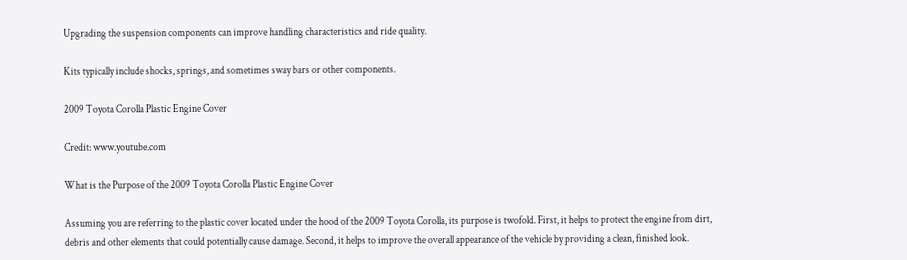Upgrading the suspension components can improve handling characteristics and ride quality.

Kits typically include shocks, springs, and sometimes sway bars or other components.

2009 Toyota Corolla Plastic Engine Cover

Credit: www.youtube.com

What is the Purpose of the 2009 Toyota Corolla Plastic Engine Cover

Assuming you are referring to the plastic cover located under the hood of the 2009 Toyota Corolla, its purpose is twofold. First, it helps to protect the engine from dirt, debris and other elements that could potentially cause damage. Second, it helps to improve the overall appearance of the vehicle by providing a clean, finished look.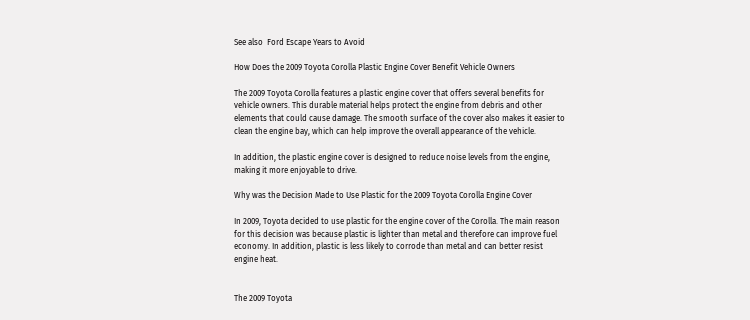See also  Ford Escape Years to Avoid

How Does the 2009 Toyota Corolla Plastic Engine Cover Benefit Vehicle Owners

The 2009 Toyota Corolla features a plastic engine cover that offers several benefits for vehicle owners. This durable material helps protect the engine from debris and other elements that could cause damage. The smooth surface of the cover also makes it easier to clean the engine bay, which can help improve the overall appearance of the vehicle.

In addition, the plastic engine cover is designed to reduce noise levels from the engine, making it more enjoyable to drive.

Why was the Decision Made to Use Plastic for the 2009 Toyota Corolla Engine Cover

In 2009, Toyota decided to use plastic for the engine cover of the Corolla. The main reason for this decision was because plastic is lighter than metal and therefore can improve fuel economy. In addition, plastic is less likely to corrode than metal and can better resist engine heat.


The 2009 Toyota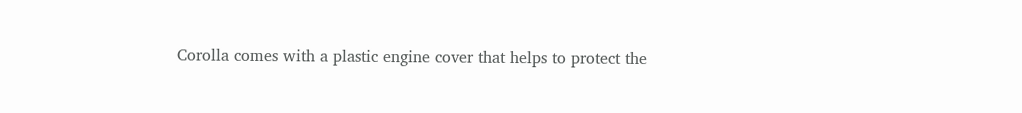Corolla comes with a plastic engine cover that helps to protect the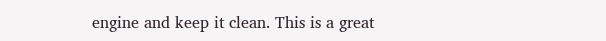engine and keep it clean. This is a great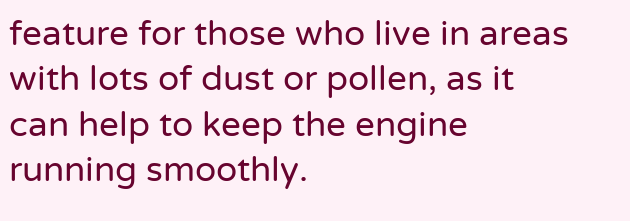feature for those who live in areas with lots of dust or pollen, as it can help to keep the engine running smoothly.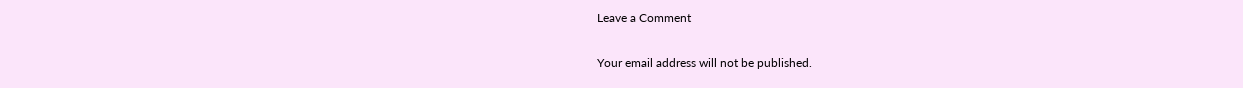Leave a Comment

Your email address will not be published.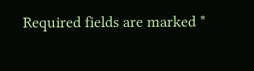Required fields are marked *